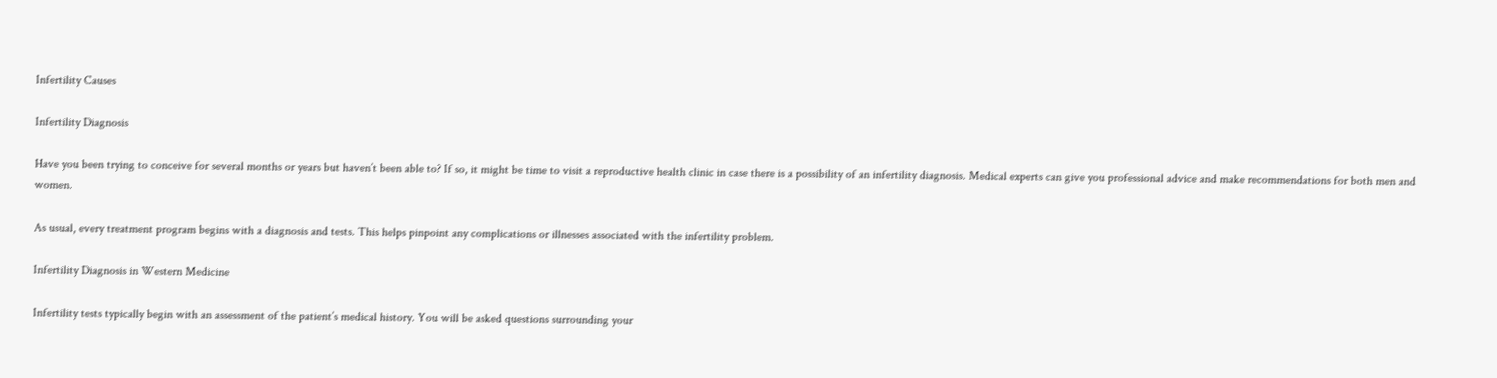Infertility Causes

Infertility Diagnosis

Have you been trying to conceive for several months or years but haven’t been able to? If so, it might be time to visit a reproductive health clinic in case there is a possibility of an infertility diagnosis. Medical experts can give you professional advice and make recommendations for both men and women.

As usual, every treatment program begins with a diagnosis and tests. This helps pinpoint any complications or illnesses associated with the infertility problem.

Infertility Diagnosis in Western Medicine

Infertility tests typically begin with an assessment of the patient’s medical history. You will be asked questions surrounding your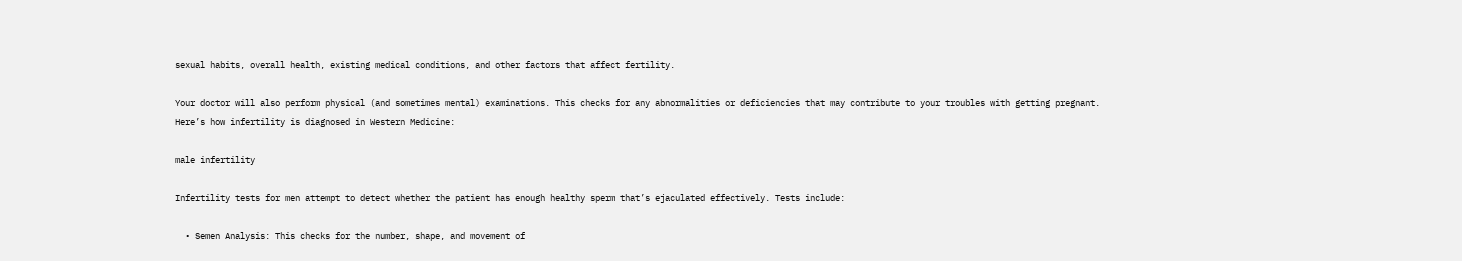sexual habits, overall health, existing medical conditions, and other factors that affect fertility.

Your doctor will also perform physical (and sometimes mental) examinations. This checks for any abnormalities or deficiencies that may contribute to your troubles with getting pregnant. Here’s how infertility is diagnosed in Western Medicine:

male infertility

Infertility tests for men attempt to detect whether the patient has enough healthy sperm that’s ejaculated effectively. Tests include:

  • Semen Analysis: This checks for the number, shape, and movement of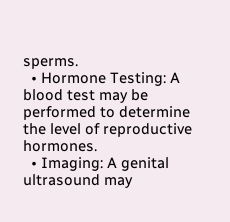sperms.
  • Hormone Testing: A blood test may be performed to determine the level of reproductive hormones.
  • Imaging: A genital ultrasound may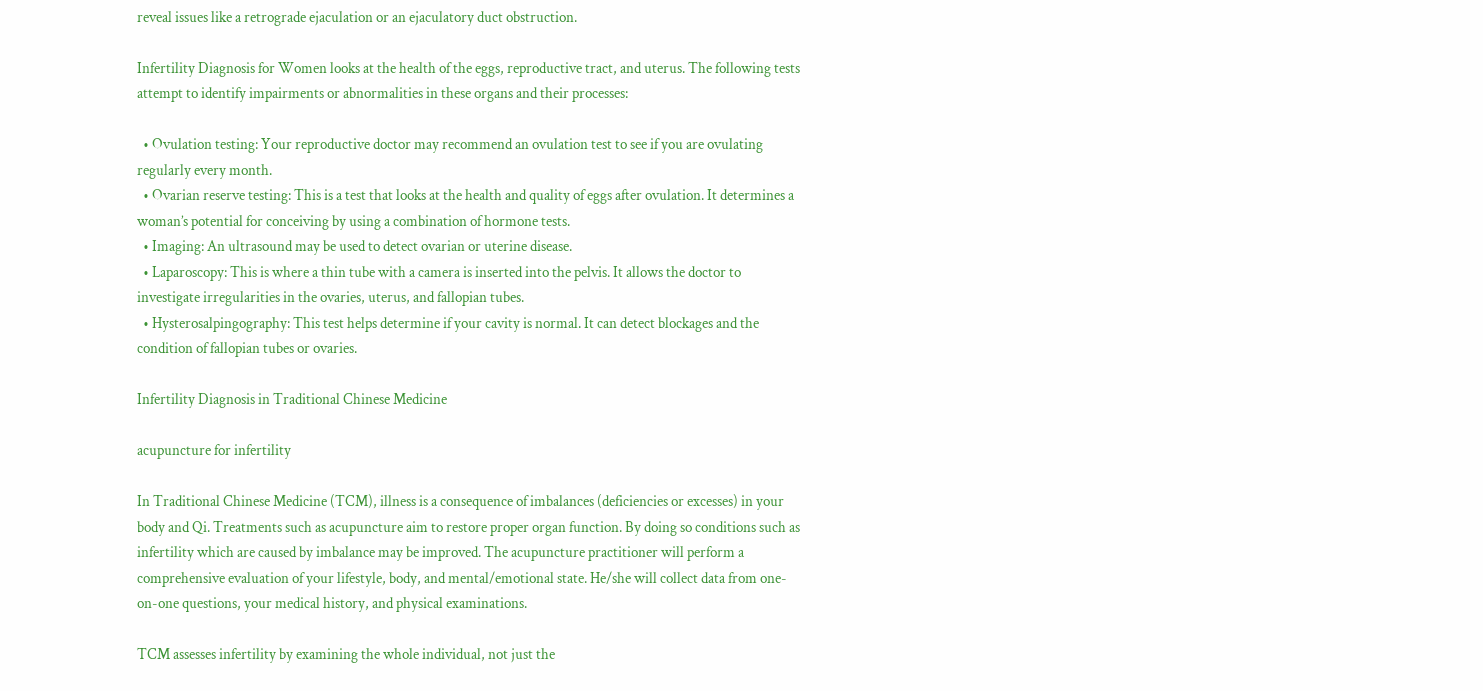reveal issues like a retrograde ejaculation or an ejaculatory duct obstruction.

Infertility Diagnosis for Women looks at the health of the eggs, reproductive tract, and uterus. The following tests attempt to identify impairments or abnormalities in these organs and their processes:

  • Ovulation testing: Your reproductive doctor may recommend an ovulation test to see if you are ovulating regularly every month.
  • Ovarian reserve testing: This is a test that looks at the health and quality of eggs after ovulation. It determines a woman’s potential for conceiving by using a combination of hormone tests.
  • Imaging: An ultrasound may be used to detect ovarian or uterine disease.
  • Laparoscopy: This is where a thin tube with a camera is inserted into the pelvis. It allows the doctor to investigate irregularities in the ovaries, uterus, and fallopian tubes.
  • Hysterosalpingography: This test helps determine if your cavity is normal. It can detect blockages and the condition of fallopian tubes or ovaries.

Infertility Diagnosis in Traditional Chinese Medicine

acupuncture for infertility

In Traditional Chinese Medicine (TCM), illness is a consequence of imbalances (deficiencies or excesses) in your body and Qi. Treatments such as acupuncture aim to restore proper organ function. By doing so conditions such as infertility which are caused by imbalance may be improved. The acupuncture practitioner will perform a comprehensive evaluation of your lifestyle, body, and mental/emotional state. He/she will collect data from one-on-one questions, your medical history, and physical examinations.

TCM assesses infertility by examining the whole individual, not just the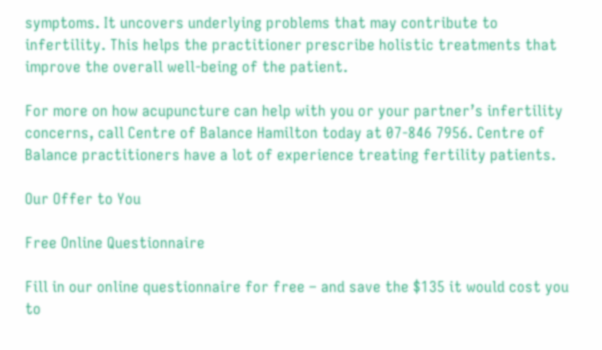symptoms. It uncovers underlying problems that may contribute to infertility. This helps the practitioner prescribe holistic treatments that improve the overall well-being of the patient.

For more on how acupuncture can help with you or your partner’s infertility concerns, call Centre of Balance Hamilton today at 07-846 7956. Centre of Balance practitioners have a lot of experience treating fertility patients.

Our Offer to You

Free Online Questionnaire

Fill in our online questionnaire for free – and save the $135 it would cost you to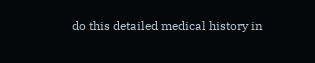do this detailed medical history in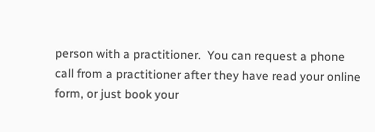person with a practitioner.  You can request a phone call from a practitioner after they have read your online form, or just book your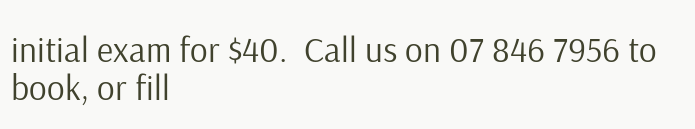initial exam for $40.  Call us on 07 846 7956 to book, or fill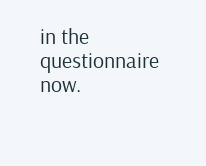in the questionnaire now.